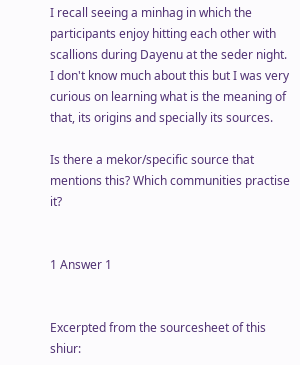I recall seeing a minhag in which the participants enjoy hitting each other with scallions during Dayenu at the seder night. I don't know much about this but I was very curious on learning what is the meaning of that, its origins and specially its sources.

Is there a mekor/specific source that mentions this? Which communities practise it?


1 Answer 1


Excerpted from the sourcesheet of this shiur: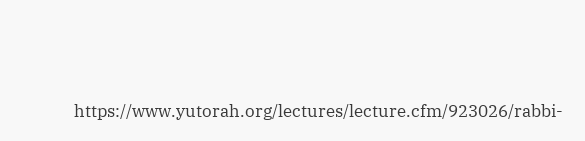https://www.yutorah.org/lectures/lecture.cfm/923026/rabbi-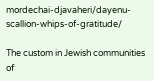mordechai-djavaheri/dayenu-scallion-whips-of-gratitude/

The custom in Jewish communities of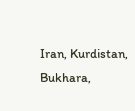Iran, Kurdistan, Bukhara,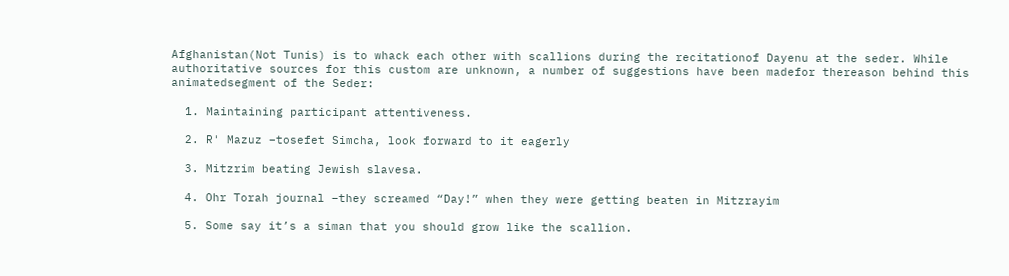Afghanistan(Not Tunis) is to whack each other with scallions during the recitationof Dayenu at the seder. While authoritative sources for this custom are unknown, a number of suggestions have been madefor thereason behind this animatedsegment of the Seder:

  1. Maintaining participant attentiveness.

  2. R' Mazuz –tosefet Simcha, look forward to it eagerly

  3. Mitzrim beating Jewish slavesa.

  4. Ohr Torah journal –they screamed “Day!” when they were getting beaten in Mitzrayim

  5. Some say it’s a siman that you should grow like the scallion.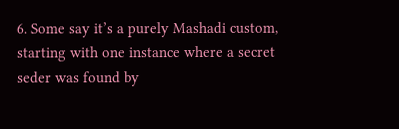6. Some say it’s a purely Mashadi custom, starting with one instance where a secret seder was found by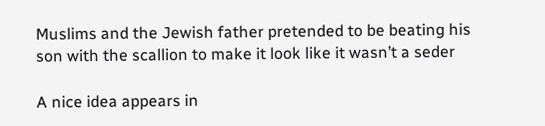Muslims and the Jewish father pretended to be beating his son with the scallion to make it look like it wasn’t a seder

A nice idea appears in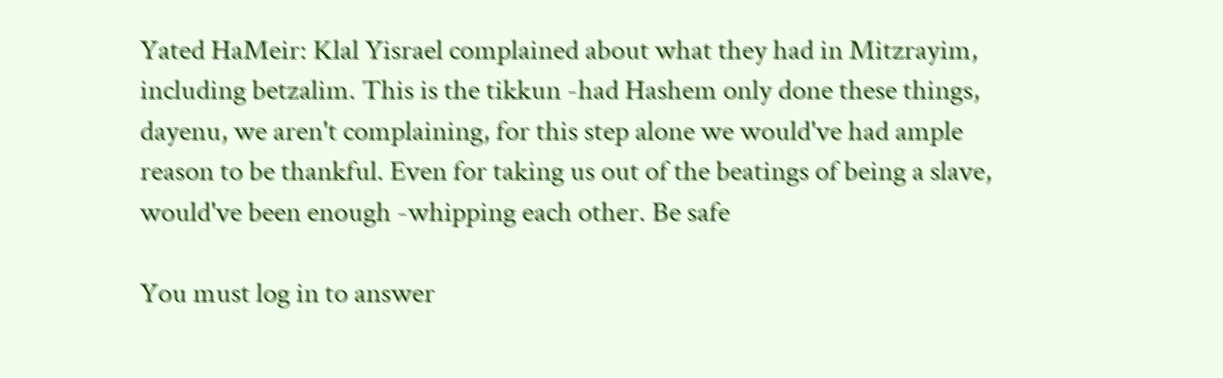Yated HaMeir: Klal Yisrael complained about what they had in Mitzrayim, including betzalim. This is the tikkun -had Hashem only done these things, dayenu, we aren't complaining, for this step alone we would've had ample reason to be thankful. Even for taking us out of the beatings of being a slave, would've been enough -whipping each other. Be safe

You must log in to answer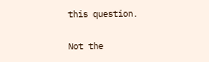this question.

Not the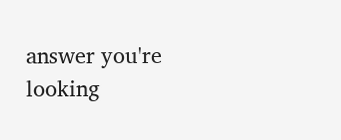answer you're looking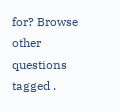for? Browse other questions tagged .